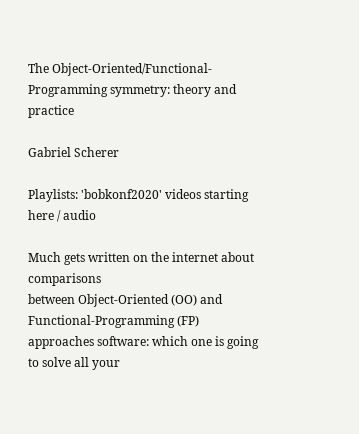The Object-Oriented/Functional-Programming symmetry: theory and practice

Gabriel Scherer

Playlists: 'bobkonf2020' videos starting here / audio

Much gets written on the internet about comparisons
between Object-Oriented (OO) and Functional-Programming (FP)
approaches software: which one is going to solve all your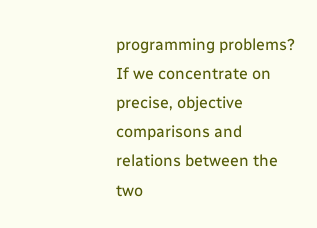programming problems? If we concentrate on precise, objective
comparisons and relations between the two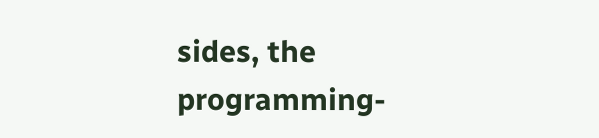sides, the
programming-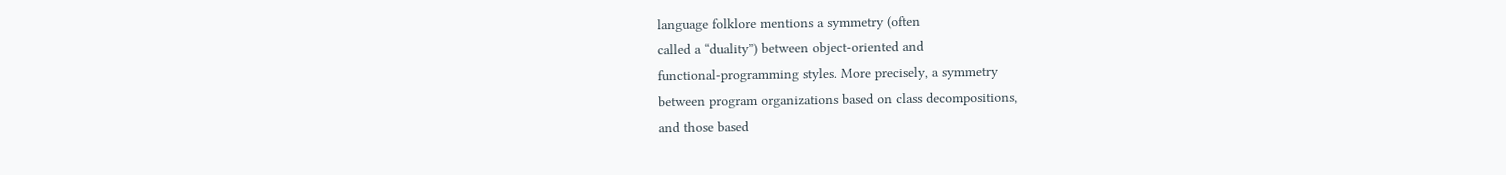language folklore mentions a symmetry (often
called a “duality”) between object-oriented and
functional-programming styles. More precisely, a symmetry
between program organizations based on class decompositions,
and those based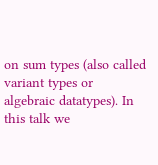on sum types (also called variant types or
algebraic datatypes). In this talk we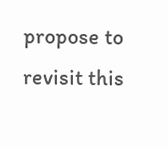propose to revisit this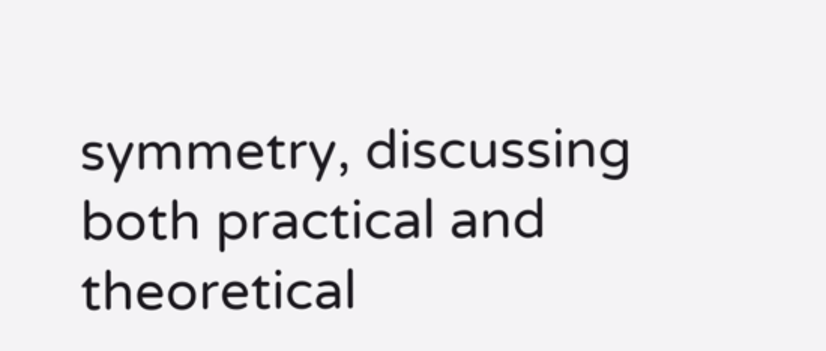symmetry, discussing both practical and theoretical